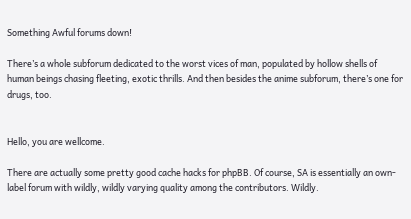Something Awful forums down!

There’s a whole subforum dedicated to the worst vices of man, populated by hollow shells of human beings chasing fleeting, exotic thrills. And then besides the anime subforum, there’s one for drugs, too.


Hello, you are wellcome.

There are actually some pretty good cache hacks for phpBB. Of course, SA is essentially an own-label forum with wildly, wildly varying quality among the contributors. Wildly.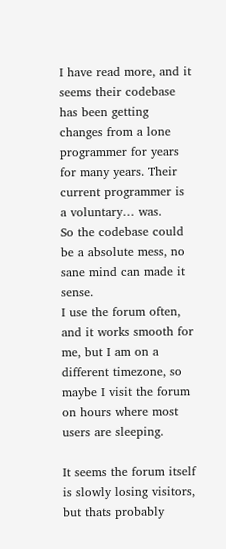I have read more, and it seems their codebase has been getting changes from a lone programmer for years for many years. Their current programmer is a voluntary… was.
So the codebase could be a absolute mess, no sane mind can made it sense.
I use the forum often, and it works smooth for me, but I am on a different timezone, so maybe I visit the forum on hours where most users are sleeping.

It seems the forum itself is slowly losing visitors, but thats probably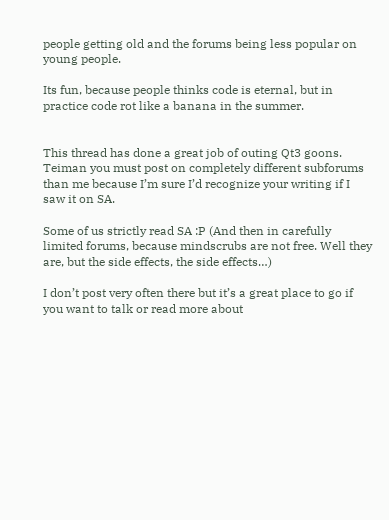people getting old and the forums being less popular on young people.

Its fun, because people thinks code is eternal, but in practice code rot like a banana in the summer.


This thread has done a great job of outing Qt3 goons. Teiman you must post on completely different subforums than me because I’m sure I’d recognize your writing if I saw it on SA.

Some of us strictly read SA :P (And then in carefully limited forums, because mindscrubs are not free. Well they are, but the side effects, the side effects…)

I don’t post very often there but it’s a great place to go if you want to talk or read more about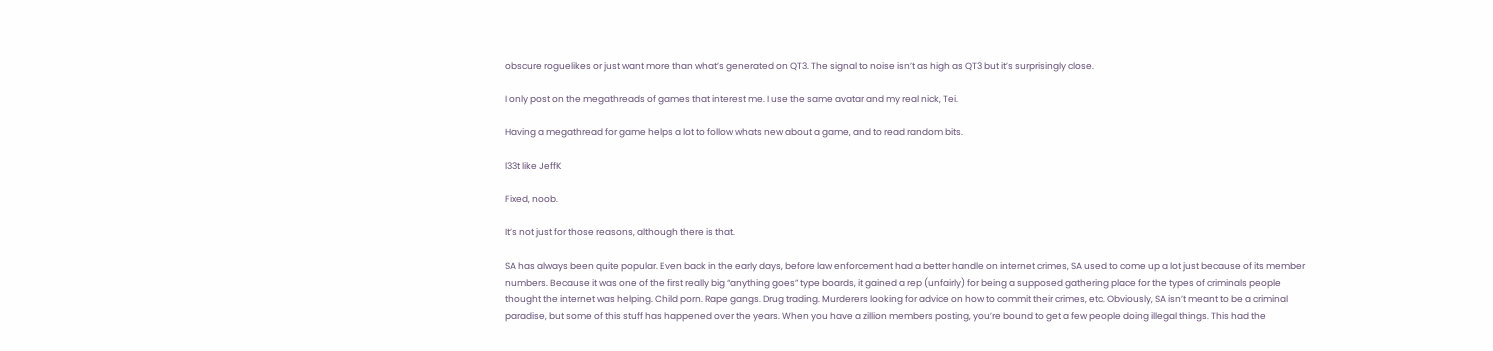obscure roguelikes or just want more than what’s generated on QT3. The signal to noise isn’t as high as QT3 but it’s surprisingly close.

I only post on the megathreads of games that interest me. I use the same avatar and my real nick, Tei.

Having a megathread for game helps a lot to follow whats new about a game, and to read random bits.

l33t like JeffK

Fixed, noob.

It’s not just for those reasons, although there is that.

SA has always been quite popular. Even back in the early days, before law enforcement had a better handle on internet crimes, SA used to come up a lot just because of its member numbers. Because it was one of the first really big “anything goes” type boards, it gained a rep (unfairly) for being a supposed gathering place for the types of criminals people thought the internet was helping. Child porn. Rape gangs. Drug trading. Murderers looking for advice on how to commit their crimes, etc. Obviously, SA isn’t meant to be a criminal paradise, but some of this stuff has happened over the years. When you have a zillion members posting, you’re bound to get a few people doing illegal things. This had the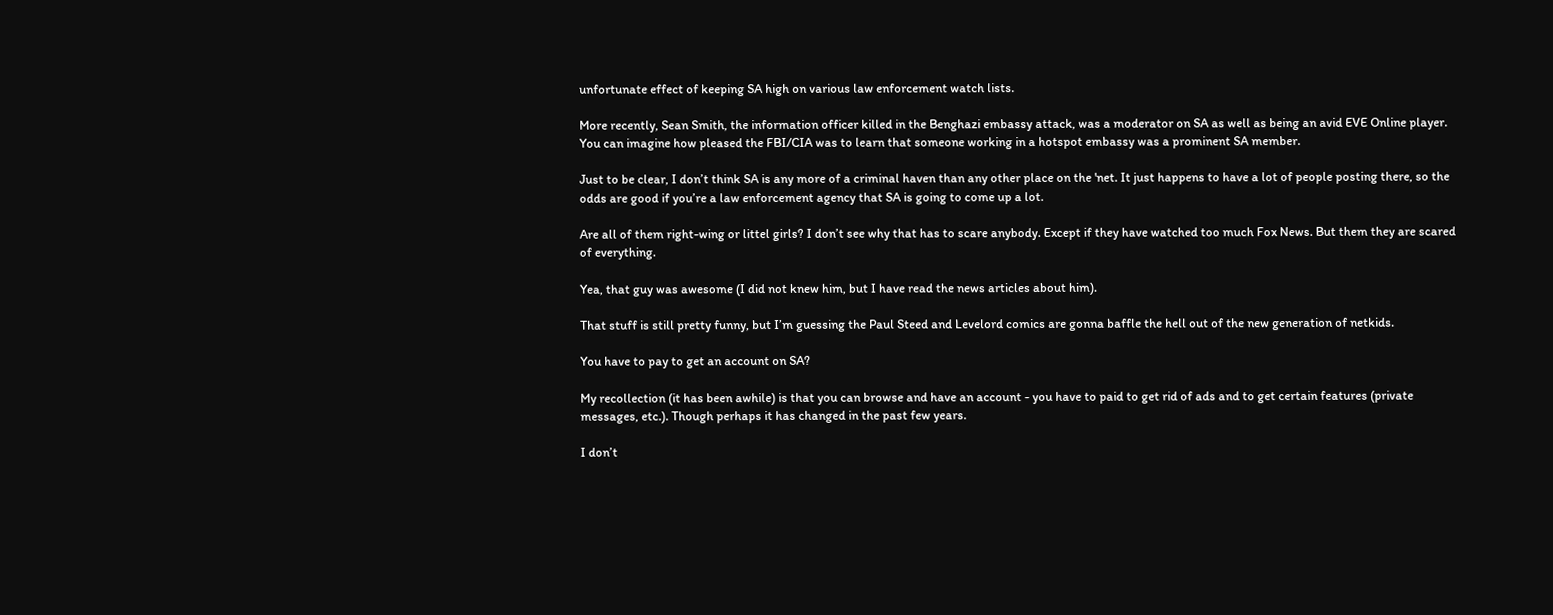unfortunate effect of keeping SA high on various law enforcement watch lists.

More recently, Sean Smith, the information officer killed in the Benghazi embassy attack, was a moderator on SA as well as being an avid EVE Online player. You can imagine how pleased the FBI/CIA was to learn that someone working in a hotspot embassy was a prominent SA member.

Just to be clear, I don’t think SA is any more of a criminal haven than any other place on the 'net. It just happens to have a lot of people posting there, so the odds are good if you’re a law enforcement agency that SA is going to come up a lot.

Are all of them right-wing or littel girls? I don’t see why that has to scare anybody. Except if they have watched too much Fox News. But them they are scared of everything.

Yea, that guy was awesome (I did not knew him, but I have read the news articles about him).

That stuff is still pretty funny, but I’m guessing the Paul Steed and Levelord comics are gonna baffle the hell out of the new generation of netkids.

You have to pay to get an account on SA?

My recollection (it has been awhile) is that you can browse and have an account - you have to paid to get rid of ads and to get certain features (private messages, etc.). Though perhaps it has changed in the past few years.

I don’t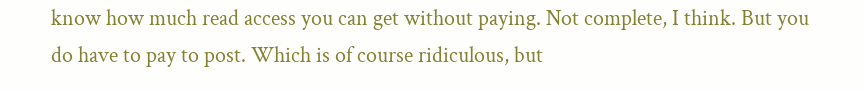know how much read access you can get without paying. Not complete, I think. But you do have to pay to post. Which is of course ridiculous, but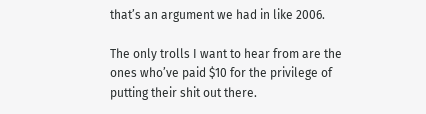that’s an argument we had in like 2006.

The only trolls I want to hear from are the ones who’ve paid $10 for the privilege of putting their shit out there.